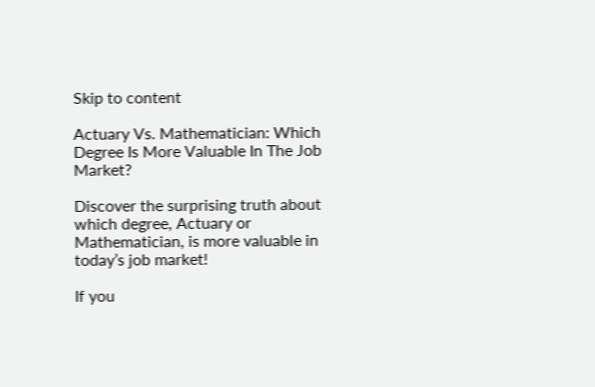Skip to content

Actuary Vs. Mathematician: Which Degree Is More Valuable In The Job Market?

Discover the surprising truth about which degree, Actuary or Mathematician, is more valuable in today’s job market!

If you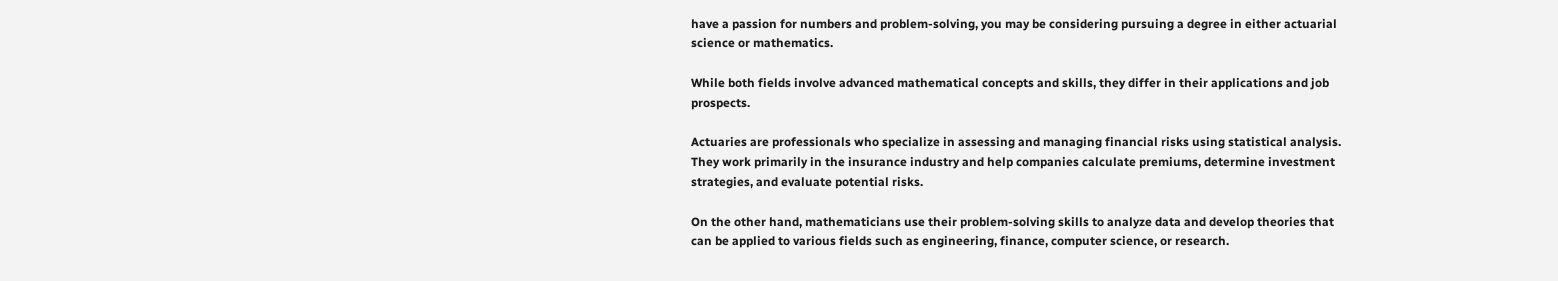have a passion for numbers and problem-solving, you may be considering pursuing a degree in either actuarial science or mathematics.

While both fields involve advanced mathematical concepts and skills, they differ in their applications and job prospects.

Actuaries are professionals who specialize in assessing and managing financial risks using statistical analysis. They work primarily in the insurance industry and help companies calculate premiums, determine investment strategies, and evaluate potential risks.

On the other hand, mathematicians use their problem-solving skills to analyze data and develop theories that can be applied to various fields such as engineering, finance, computer science, or research.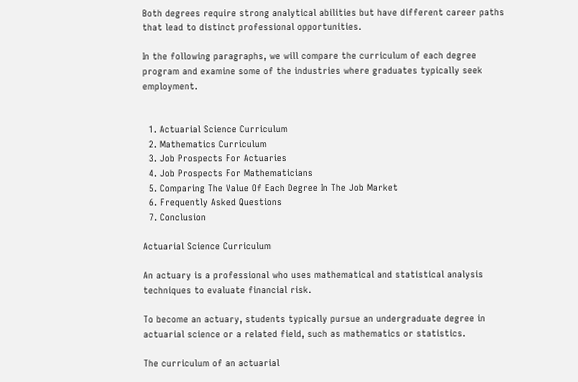Both degrees require strong analytical abilities but have different career paths that lead to distinct professional opportunities.

In the following paragraphs, we will compare the curriculum of each degree program and examine some of the industries where graduates typically seek employment.


  1. Actuarial Science Curriculum
  2. Mathematics Curriculum
  3. Job Prospects For Actuaries
  4. Job Prospects For Mathematicians
  5. Comparing The Value Of Each Degree In The Job Market
  6. Frequently Asked Questions
  7. Conclusion

Actuarial Science Curriculum

An actuary is a professional who uses mathematical and statistical analysis techniques to evaluate financial risk.

To become an actuary, students typically pursue an undergraduate degree in actuarial science or a related field, such as mathematics or statistics.

The curriculum of an actuarial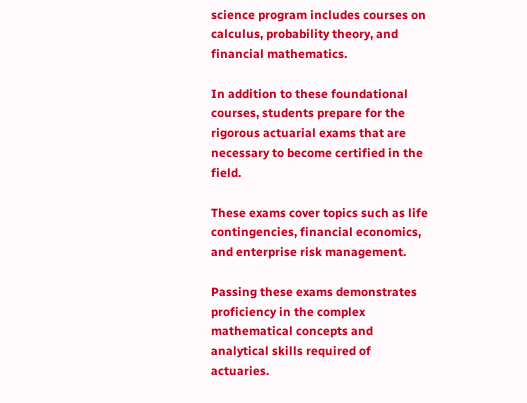science program includes courses on calculus, probability theory, and financial mathematics.

In addition to these foundational courses, students prepare for the rigorous actuarial exams that are necessary to become certified in the field.

These exams cover topics such as life contingencies, financial economics, and enterprise risk management.

Passing these exams demonstrates proficiency in the complex mathematical concepts and analytical skills required of actuaries.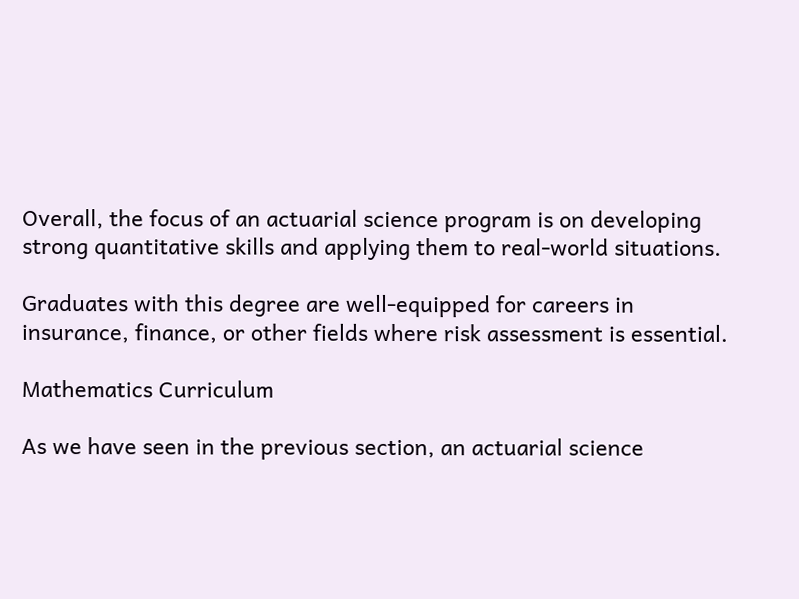Overall, the focus of an actuarial science program is on developing strong quantitative skills and applying them to real-world situations.

Graduates with this degree are well-equipped for careers in insurance, finance, or other fields where risk assessment is essential.

Mathematics Curriculum

As we have seen in the previous section, an actuarial science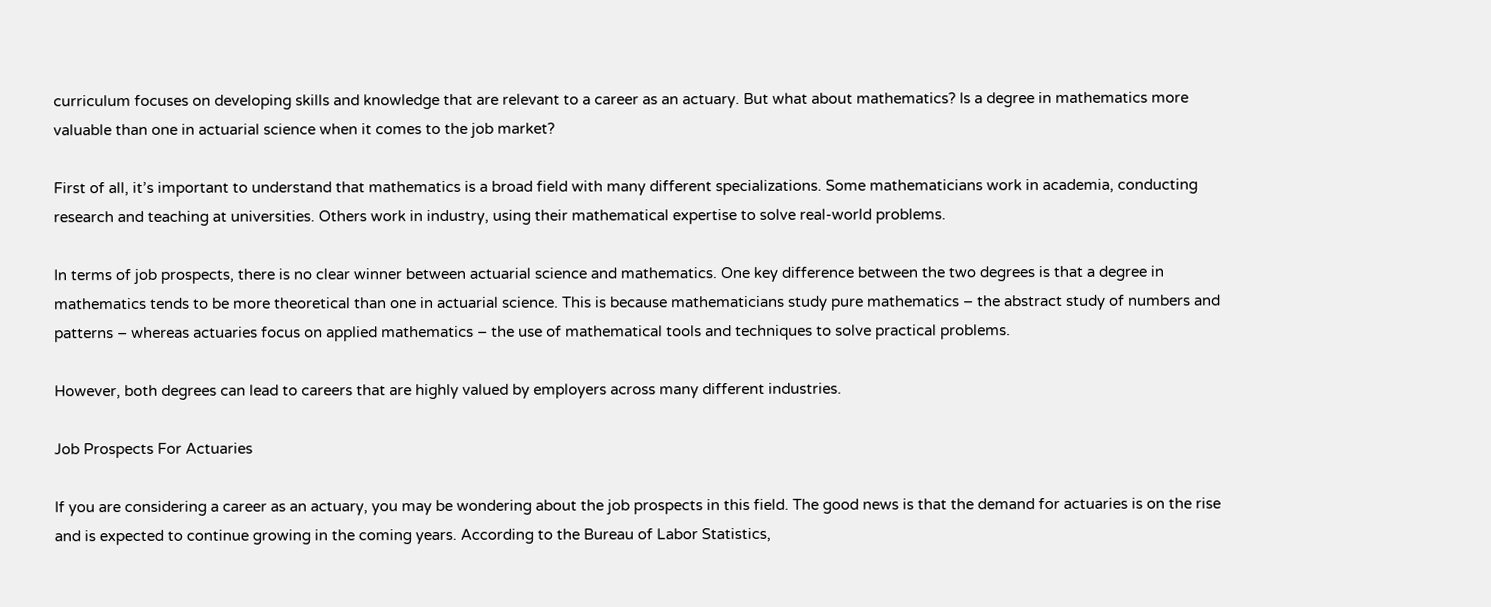curriculum focuses on developing skills and knowledge that are relevant to a career as an actuary. But what about mathematics? Is a degree in mathematics more valuable than one in actuarial science when it comes to the job market?

First of all, it’s important to understand that mathematics is a broad field with many different specializations. Some mathematicians work in academia, conducting research and teaching at universities. Others work in industry, using their mathematical expertise to solve real-world problems.

In terms of job prospects, there is no clear winner between actuarial science and mathematics. One key difference between the two degrees is that a degree in mathematics tends to be more theoretical than one in actuarial science. This is because mathematicians study pure mathematics – the abstract study of numbers and patterns – whereas actuaries focus on applied mathematics – the use of mathematical tools and techniques to solve practical problems.

However, both degrees can lead to careers that are highly valued by employers across many different industries.

Job Prospects For Actuaries

If you are considering a career as an actuary, you may be wondering about the job prospects in this field. The good news is that the demand for actuaries is on the rise and is expected to continue growing in the coming years. According to the Bureau of Labor Statistics,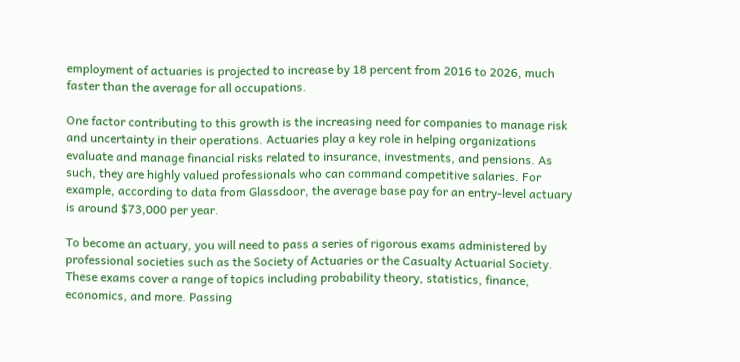employment of actuaries is projected to increase by 18 percent from 2016 to 2026, much faster than the average for all occupations.

One factor contributing to this growth is the increasing need for companies to manage risk and uncertainty in their operations. Actuaries play a key role in helping organizations evaluate and manage financial risks related to insurance, investments, and pensions. As such, they are highly valued professionals who can command competitive salaries. For example, according to data from Glassdoor, the average base pay for an entry-level actuary is around $73,000 per year.

To become an actuary, you will need to pass a series of rigorous exams administered by professional societies such as the Society of Actuaries or the Casualty Actuarial Society. These exams cover a range of topics including probability theory, statistics, finance, economics, and more. Passing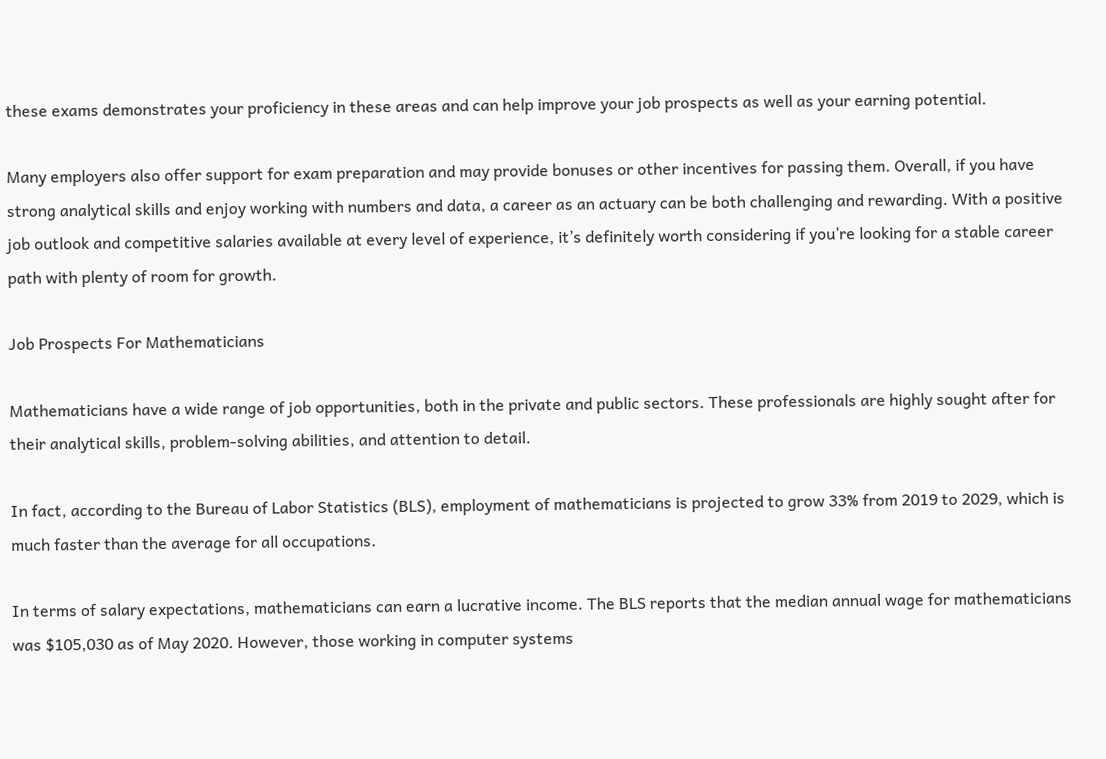these exams demonstrates your proficiency in these areas and can help improve your job prospects as well as your earning potential.

Many employers also offer support for exam preparation and may provide bonuses or other incentives for passing them. Overall, if you have strong analytical skills and enjoy working with numbers and data, a career as an actuary can be both challenging and rewarding. With a positive job outlook and competitive salaries available at every level of experience, it’s definitely worth considering if you’re looking for a stable career path with plenty of room for growth.

Job Prospects For Mathematicians

Mathematicians have a wide range of job opportunities, both in the private and public sectors. These professionals are highly sought after for their analytical skills, problem-solving abilities, and attention to detail.

In fact, according to the Bureau of Labor Statistics (BLS), employment of mathematicians is projected to grow 33% from 2019 to 2029, which is much faster than the average for all occupations.

In terms of salary expectations, mathematicians can earn a lucrative income. The BLS reports that the median annual wage for mathematicians was $105,030 as of May 2020. However, those working in computer systems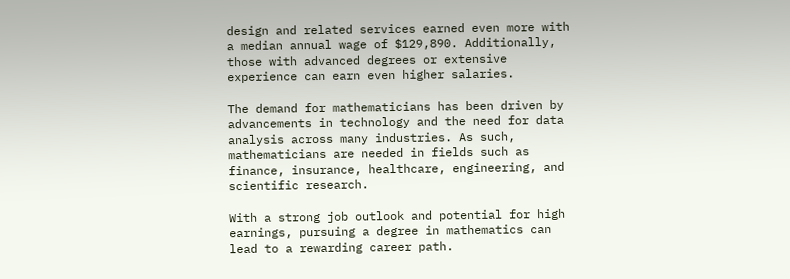design and related services earned even more with a median annual wage of $129,890. Additionally, those with advanced degrees or extensive experience can earn even higher salaries.

The demand for mathematicians has been driven by advancements in technology and the need for data analysis across many industries. As such, mathematicians are needed in fields such as finance, insurance, healthcare, engineering, and scientific research.

With a strong job outlook and potential for high earnings, pursuing a degree in mathematics can lead to a rewarding career path.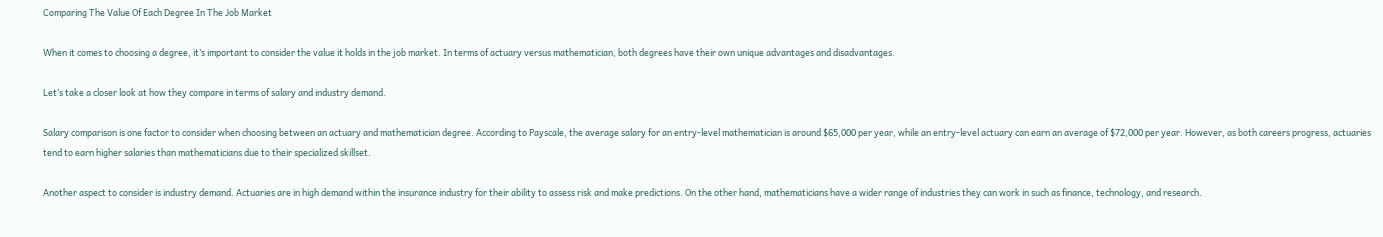Comparing The Value Of Each Degree In The Job Market

When it comes to choosing a degree, it’s important to consider the value it holds in the job market. In terms of actuary versus mathematician, both degrees have their own unique advantages and disadvantages.

Let’s take a closer look at how they compare in terms of salary and industry demand.

Salary comparison is one factor to consider when choosing between an actuary and mathematician degree. According to Payscale, the average salary for an entry-level mathematician is around $65,000 per year, while an entry-level actuary can earn an average of $72,000 per year. However, as both careers progress, actuaries tend to earn higher salaries than mathematicians due to their specialized skillset.

Another aspect to consider is industry demand. Actuaries are in high demand within the insurance industry for their ability to assess risk and make predictions. On the other hand, mathematicians have a wider range of industries they can work in such as finance, technology, and research.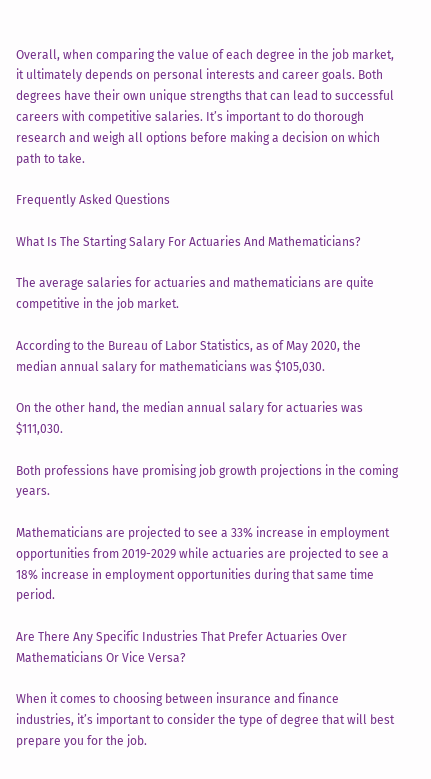Overall, when comparing the value of each degree in the job market, it ultimately depends on personal interests and career goals. Both degrees have their own unique strengths that can lead to successful careers with competitive salaries. It’s important to do thorough research and weigh all options before making a decision on which path to take.

Frequently Asked Questions

What Is The Starting Salary For Actuaries And Mathematicians?

The average salaries for actuaries and mathematicians are quite competitive in the job market.

According to the Bureau of Labor Statistics, as of May 2020, the median annual salary for mathematicians was $105,030.

On the other hand, the median annual salary for actuaries was $111,030.

Both professions have promising job growth projections in the coming years.

Mathematicians are projected to see a 33% increase in employment opportunities from 2019-2029 while actuaries are projected to see a 18% increase in employment opportunities during that same time period.

Are There Any Specific Industries That Prefer Actuaries Over Mathematicians Or Vice Versa?

When it comes to choosing between insurance and finance industries, it’s important to consider the type of degree that will best prepare you for the job.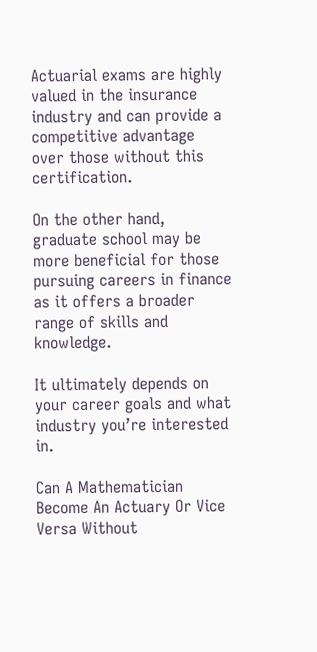Actuarial exams are highly valued in the insurance industry and can provide a competitive advantage over those without this certification.

On the other hand, graduate school may be more beneficial for those pursuing careers in finance as it offers a broader range of skills and knowledge.

It ultimately depends on your career goals and what industry you’re interested in.

Can A Mathematician Become An Actuary Or Vice Versa Without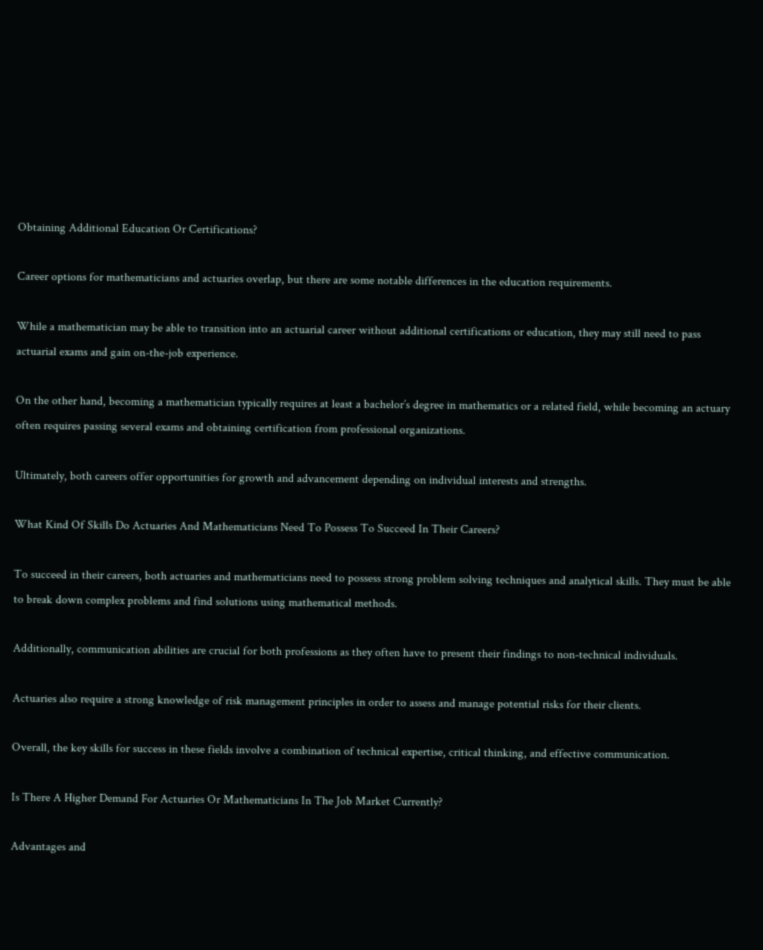Obtaining Additional Education Or Certifications?

Career options for mathematicians and actuaries overlap, but there are some notable differences in the education requirements.

While a mathematician may be able to transition into an actuarial career without additional certifications or education, they may still need to pass actuarial exams and gain on-the-job experience.

On the other hand, becoming a mathematician typically requires at least a bachelor’s degree in mathematics or a related field, while becoming an actuary often requires passing several exams and obtaining certification from professional organizations.

Ultimately, both careers offer opportunities for growth and advancement depending on individual interests and strengths.

What Kind Of Skills Do Actuaries And Mathematicians Need To Possess To Succeed In Their Careers?

To succeed in their careers, both actuaries and mathematicians need to possess strong problem solving techniques and analytical skills. They must be able to break down complex problems and find solutions using mathematical methods.

Additionally, communication abilities are crucial for both professions as they often have to present their findings to non-technical individuals.

Actuaries also require a strong knowledge of risk management principles in order to assess and manage potential risks for their clients.

Overall, the key skills for success in these fields involve a combination of technical expertise, critical thinking, and effective communication.

Is There A Higher Demand For Actuaries Or Mathematicians In The Job Market Currently?

Advantages and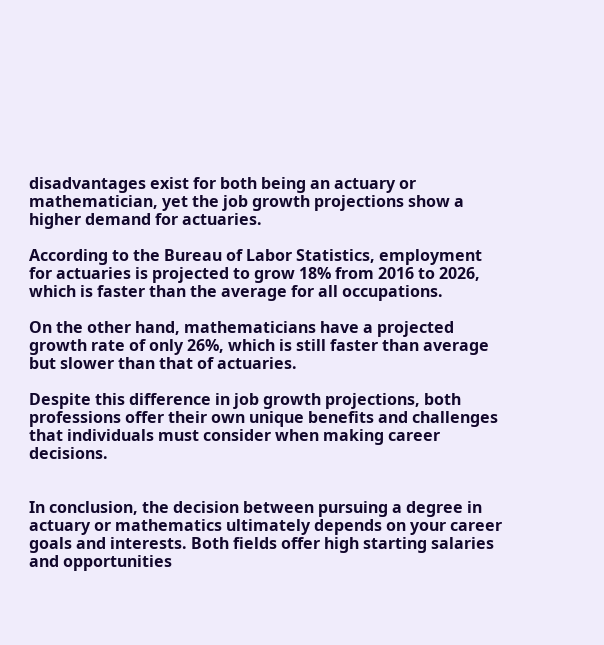disadvantages exist for both being an actuary or mathematician, yet the job growth projections show a higher demand for actuaries.

According to the Bureau of Labor Statistics, employment for actuaries is projected to grow 18% from 2016 to 2026, which is faster than the average for all occupations.

On the other hand, mathematicians have a projected growth rate of only 26%, which is still faster than average but slower than that of actuaries.

Despite this difference in job growth projections, both professions offer their own unique benefits and challenges that individuals must consider when making career decisions.


In conclusion, the decision between pursuing a degree in actuary or mathematics ultimately depends on your career goals and interests. Both fields offer high starting salaries and opportunities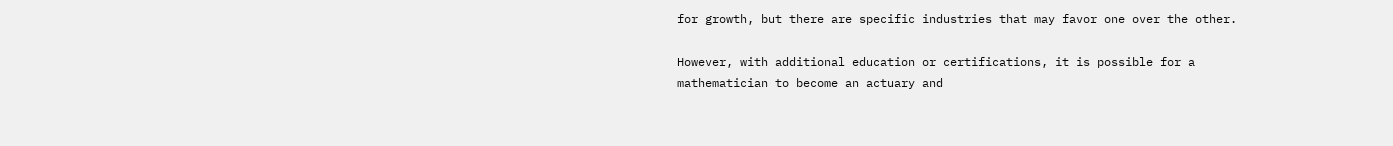for growth, but there are specific industries that may favor one over the other.

However, with additional education or certifications, it is possible for a mathematician to become an actuary and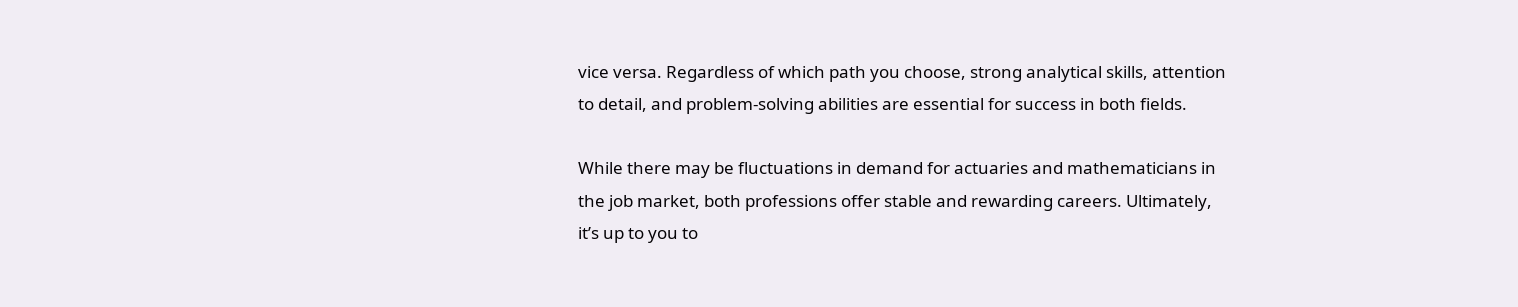vice versa. Regardless of which path you choose, strong analytical skills, attention to detail, and problem-solving abilities are essential for success in both fields.

While there may be fluctuations in demand for actuaries and mathematicians in the job market, both professions offer stable and rewarding careers. Ultimately, it’s up to you to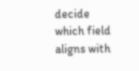decide which field aligns with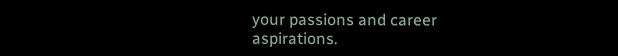your passions and career aspirations.